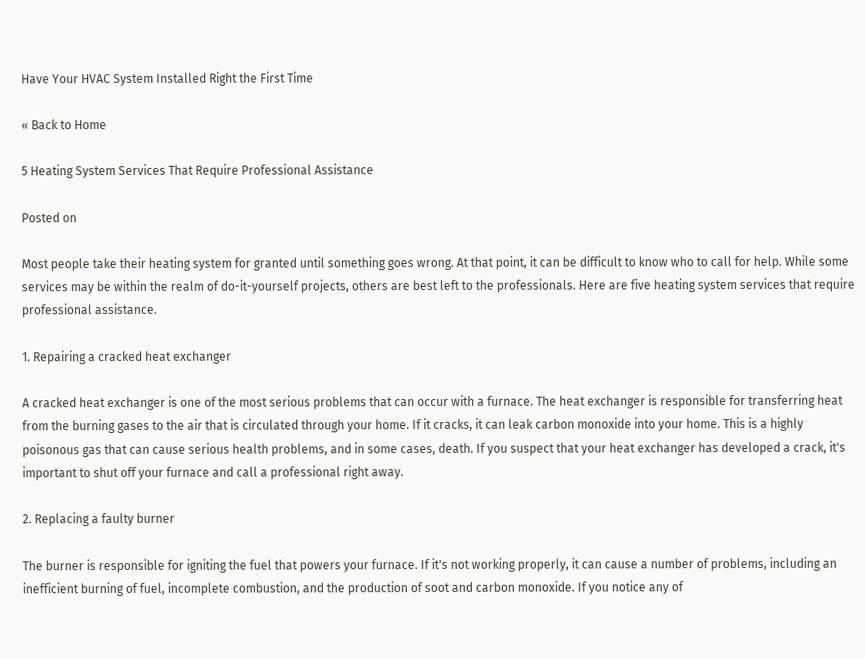Have Your HVAC System Installed Right the First Time

« Back to Home

5 Heating System Services That Require Professional Assistance

Posted on

Most people take their heating system for granted until something goes wrong. At that point, it can be difficult to know who to call for help. While some services may be within the realm of do-it-yourself projects, others are best left to the professionals. Here are five heating system services that require professional assistance.

1. Repairing a cracked heat exchanger

A cracked heat exchanger is one of the most serious problems that can occur with a furnace. The heat exchanger is responsible for transferring heat from the burning gases to the air that is circulated through your home. If it cracks, it can leak carbon monoxide into your home. This is a highly poisonous gas that can cause serious health problems, and in some cases, death. If you suspect that your heat exchanger has developed a crack, it's important to shut off your furnace and call a professional right away.

2. Replacing a faulty burner

The burner is responsible for igniting the fuel that powers your furnace. If it's not working properly, it can cause a number of problems, including an inefficient burning of fuel, incomplete combustion, and the production of soot and carbon monoxide. If you notice any of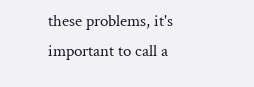these problems, it's important to call a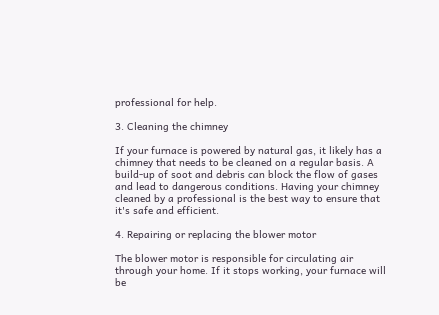professional for help.

3. Cleaning the chimney

If your furnace is powered by natural gas, it likely has a chimney that needs to be cleaned on a regular basis. A build-up of soot and debris can block the flow of gases and lead to dangerous conditions. Having your chimney cleaned by a professional is the best way to ensure that it's safe and efficient.

4. Repairing or replacing the blower motor

The blower motor is responsible for circulating air through your home. If it stops working, your furnace will be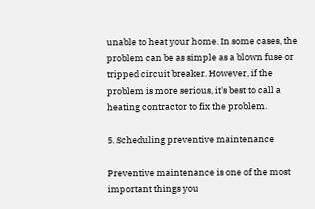unable to heat your home. In some cases, the problem can be as simple as a blown fuse or tripped circuit breaker. However, if the problem is more serious, it's best to call a heating contractor to fix the problem.

5. Scheduling preventive maintenance

Preventive maintenance is one of the most important things you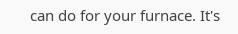can do for your furnace. It's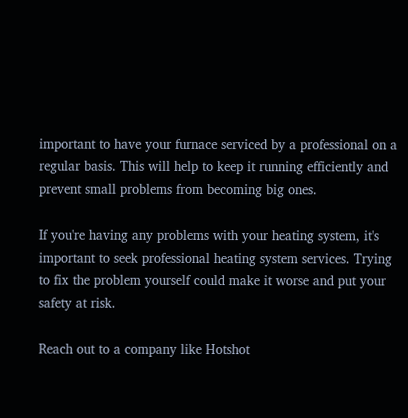important to have your furnace serviced by a professional on a regular basis. This will help to keep it running efficiently and prevent small problems from becoming big ones.

If you're having any problems with your heating system, it's important to seek professional heating system services. Trying to fix the problem yourself could make it worse and put your safety at risk.

Reach out to a company like Hotshot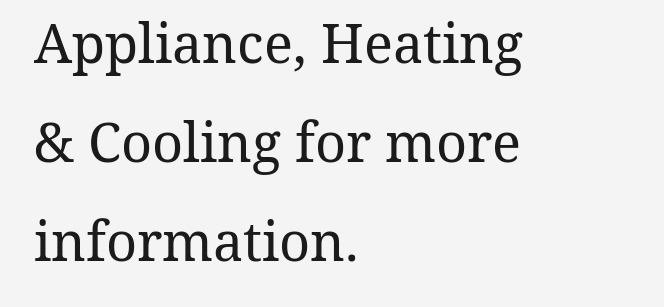Appliance, Heating & Cooling for more information.